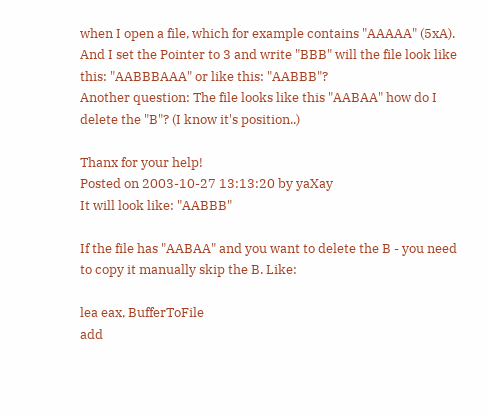when I open a file, which for example contains "AAAAA" (5xA). And I set the Pointer to 3 and write "BBB" will the file look like this: "AABBBAAA" or like this: "AABBB"?
Another question: The file looks like this "AABAA" how do I delete the "B"? (I know it's position..)

Thanx for your help!
Posted on 2003-10-27 13:13:20 by yaXay
It will look like: "AABBB"

If the file has "AABAA" and you want to delete the B - you need to copy it manually skip the B. Like:

lea eax, BufferToFile
add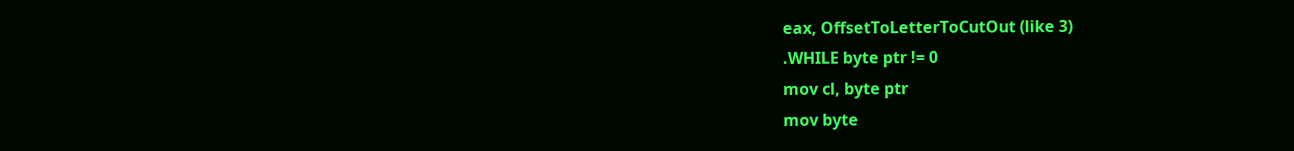eax, OffsetToLetterToCutOut (like 3)
.WHILE byte ptr != 0
mov cl, byte ptr
mov byte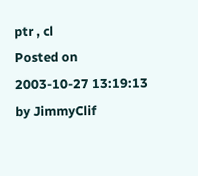ptr , cl
Posted on 2003-10-27 13:19:13 by JimmyClif